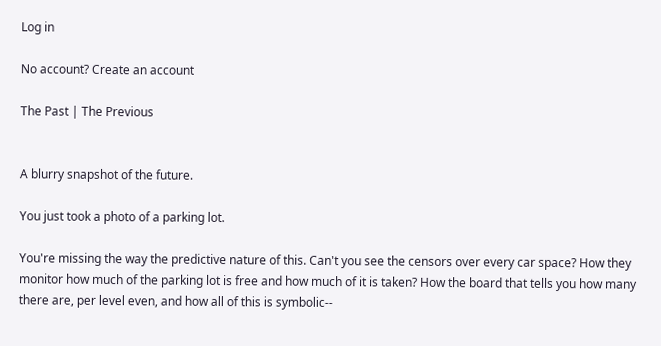Log in

No account? Create an account

The Past | The Previous


A blurry snapshot of the future.

You just took a photo of a parking lot.

You're missing the way the predictive nature of this. Can't you see the censors over every car space? How they monitor how much of the parking lot is free and how much of it is taken? How the board that tells you how many there are, per level even, and how all of this is symbolic--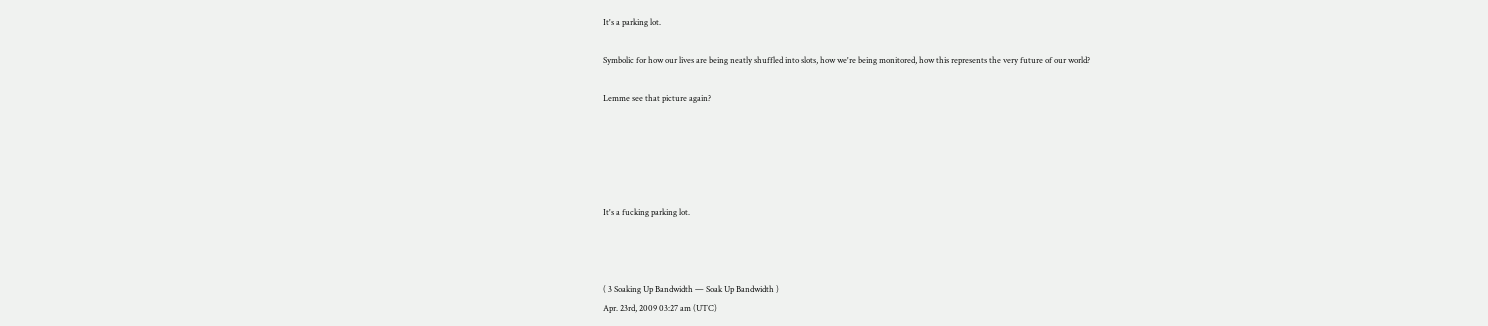It's a parking lot.

Symbolic for how our lives are being neatly shuffled into slots, how we're being monitored, how this represents the very future of our world?

Lemme see that picture again?





It's a fucking parking lot.



( 3 Soaking Up Bandwidth — Soak Up Bandwidth )
Apr. 23rd, 2009 03:27 am (UTC)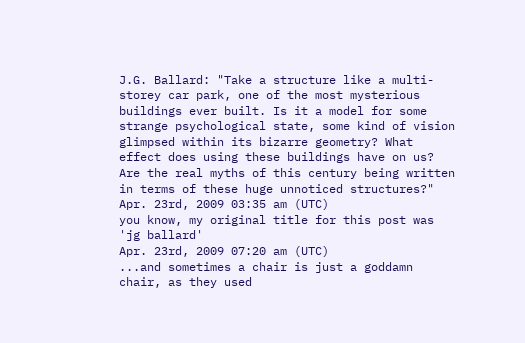J.G. Ballard: "Take a structure like a multi-storey car park, one of the most mysterious buildings ever built. Is it a model for some strange psychological state, some kind of vision glimpsed within its bizarre geometry? What effect does using these buildings have on us? Are the real myths of this century being written in terms of these huge unnoticed structures?"
Apr. 23rd, 2009 03:35 am (UTC)
you know, my original title for this post was 'jg ballard'
Apr. 23rd, 2009 07:20 am (UTC)
...and sometimes a chair is just a goddamn chair, as they used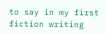to say in my first fiction writing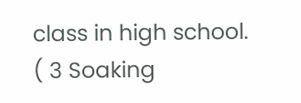class in high school.
( 3 Soaking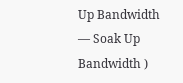Up Bandwidth — Soak Up Bandwidth )